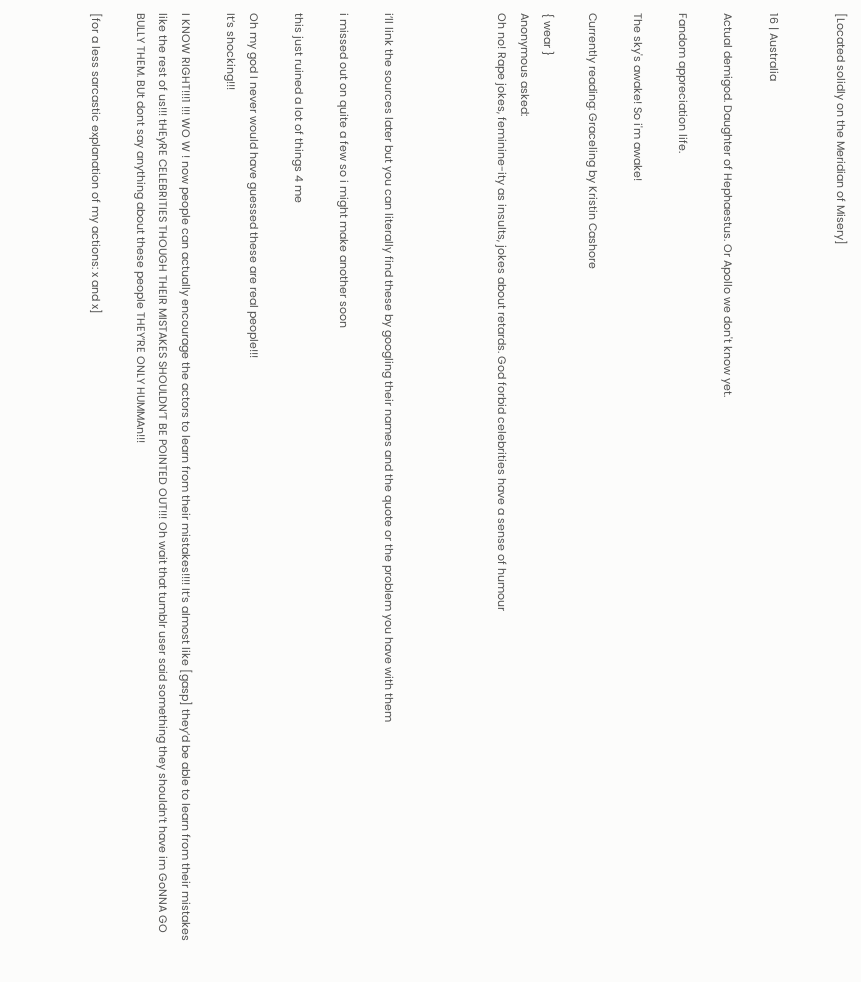[Located solidly on the Meridian of Misery]


16 | Australia

Actual demigod. Daughter of Hephaestus. Or Apollo we don't know yet.

Fandom appreciation life.

The sky's awake! So i'm awake!

Currently reading: Graceling by Kristin Cashore

{ wear }
Anonymous asked:
Oh no! Rape jokes, feminine-ity as insults, jokes about retards. God forbid celebrities have a sense of humour




i’ll link the sources later but you can literally find these by googling their names and the quote or the problem you have with them

i missed out on quite a few so i might make another soon

this just ruined a lot of things 4 me

Oh my god I never would have guessed these are real people!!!
It’s shocking!!!

I KNOW RIGHT!!!1 !!! WO W ! now people can actually encourage the actors to learn from their mistakes!!!! It’s almost like [gasp] they’d be able to learn from their mistakes like the rest of us!!! tHEyRE CELEBRITIES THOUGH THEIR MISTAKES SHOULDN’T BE POINTED OUT!!! Oh wait that tumblr user said something they shouldn’t have im GoNNA GO BULLY THEM. BUt dont say anything about these people THEY’RE ONLY HUMMAn!!!

[for a less sarcastic explanation of my actions: x and x]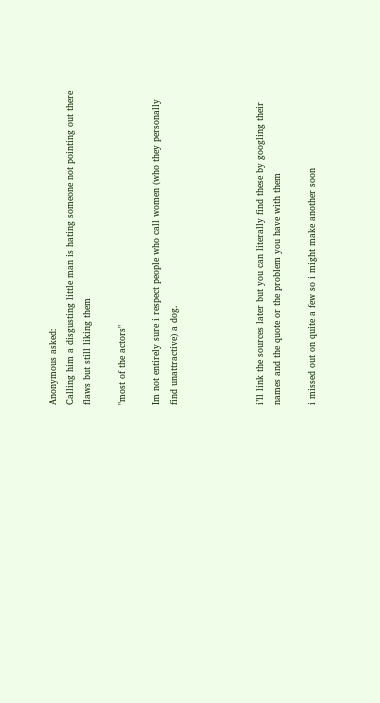Anonymous asked:
Calling him a disgusting little man is hating someone not pointing out there flaws but still liking them

"most of the actors"

Im not entirely sure i respect people who call women (who they personally find unattractive) a dog.




i’ll link the sources later but you can literally find these by googling their names and the quote or the problem you have with them

i missed out on quite a few so i might make another soon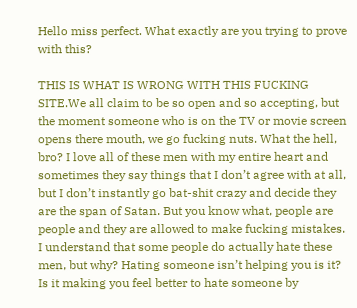Hello miss perfect. What exactly are you trying to prove with this?

THIS IS WHAT IS WRONG WITH THIS FUCKING SITE.We all claim to be so open and so accepting, but the moment someone who is on the TV or movie screen opens there mouth, we go fucking nuts. What the hell, bro? I love all of these men with my entire heart and sometimes they say things that I don’t agree with at all, but I don’t instantly go bat-shit crazy and decide they are the span of Satan. But you know what, people are people and they are allowed to make fucking mistakes. I understand that some people do actually hate these men, but why? Hating someone isn’t helping you is it? Is it making you feel better to hate someone by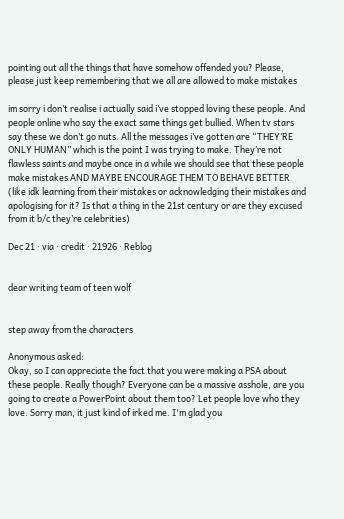pointing out all the things that have somehow offended you? Please, please just keep remembering that we all are allowed to make mistakes

im sorry i don’t realise i actually said i’ve stopped loving these people. And people online who say the exact same things get bullied. When tv stars say these we don’t go nuts. All the messages i’ve gotten are “THEY’RE ONLY HUMAN” which is the point I was trying to make. They’re not flawless saints and maybe once in a while we should see that these people make mistakes AND MAYBE ENCOURAGE THEM TO BEHAVE BETTER (like idk learning from their mistakes or acknowledging their mistakes and apologising for it? Is that a thing in the 21st century or are they excused from it b/c they’re celebrities)

Dec 21 · via · credit · 21926 · Reblog


dear writing team of teen wolf


step away from the characters

Anonymous asked:
Okay, so I can appreciate the fact that you were making a PSA about these people. Really though? Everyone can be a massive asshole, are you going to create a PowerPoint about them too? Let people love who they love. Sorry man, it just kind of irked me. I'm glad you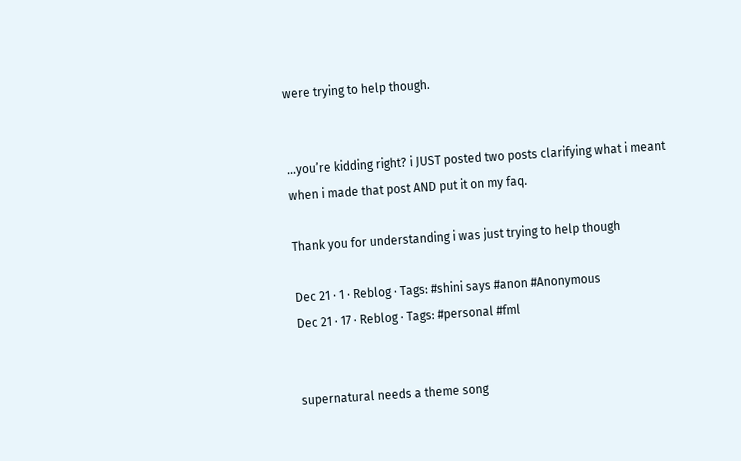were trying to help though.


…you’re kidding right? i JUST posted two posts clarifying what i meant when i made that post AND put it on my faq.

Thank you for understanding i was just trying to help though

Dec 21 · 1 · Reblog · Tags: #shini says #anon #Anonymous
Dec 21 · 17 · Reblog · Tags: #personal #fml


supernatural needs a theme song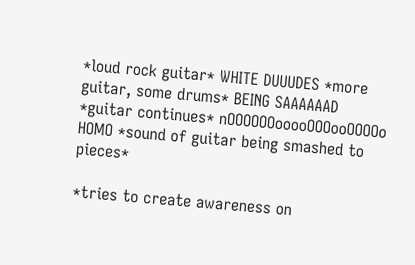*loud rock guitar* WHITE DUUUDES *more guitar, some drums* BEING SAAAAAAD *guitar continues* nOOOOOOooooOOOooOOOOo HOMO *sound of guitar being smashed to pieces*

*tries to create awareness on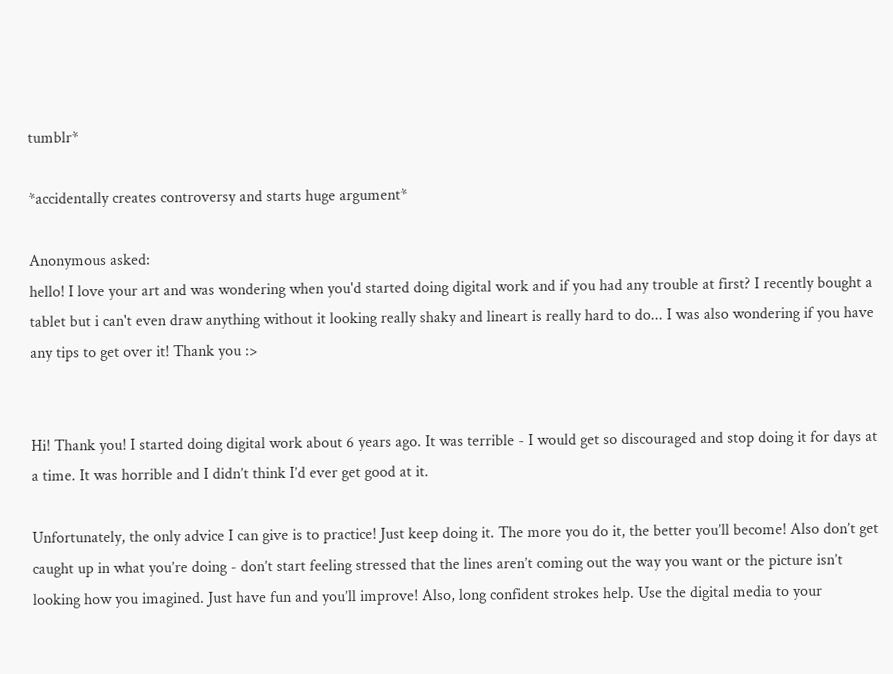tumblr*

*accidentally creates controversy and starts huge argument*

Anonymous asked:
hello! I love your art and was wondering when you'd started doing digital work and if you had any trouble at first? I recently bought a tablet but i can't even draw anything without it looking really shaky and lineart is really hard to do... I was also wondering if you have any tips to get over it! Thank you :>


Hi! Thank you! I started doing digital work about 6 years ago. It was terrible - I would get so discouraged and stop doing it for days at a time. It was horrible and I didn’t think I’d ever get good at it.

Unfortunately, the only advice I can give is to practice! Just keep doing it. The more you do it, the better you’ll become! Also don’t get caught up in what you’re doing - don’t start feeling stressed that the lines aren’t coming out the way you want or the picture isn’t looking how you imagined. Just have fun and you’ll improve! Also, long confident strokes help. Use the digital media to your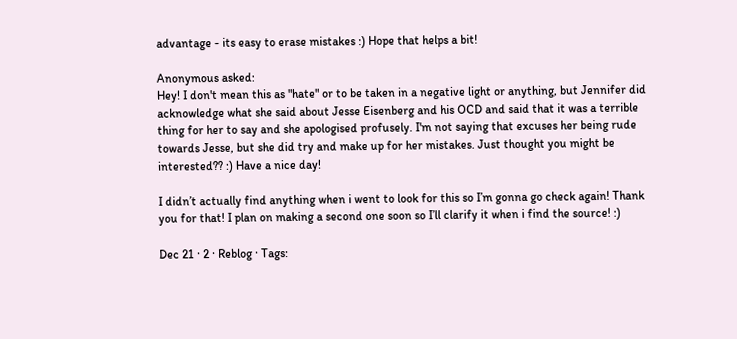advantage - its easy to erase mistakes :) Hope that helps a bit!

Anonymous asked:
Hey! I don't mean this as "hate" or to be taken in a negative light or anything, but Jennifer did acknowledge what she said about Jesse Eisenberg and his OCD and said that it was a terrible thing for her to say and she apologised profusely. I'm not saying that excuses her being rude towards Jesse, but she did try and make up for her mistakes. Just thought you might be interested?? :) Have a nice day!

I didn’t actually find anything when i went to look for this so I’m gonna go check again! Thank you for that! I plan on making a second one soon so I’ll clarify it when i find the source! :)

Dec 21 · 2 · Reblog · Tags: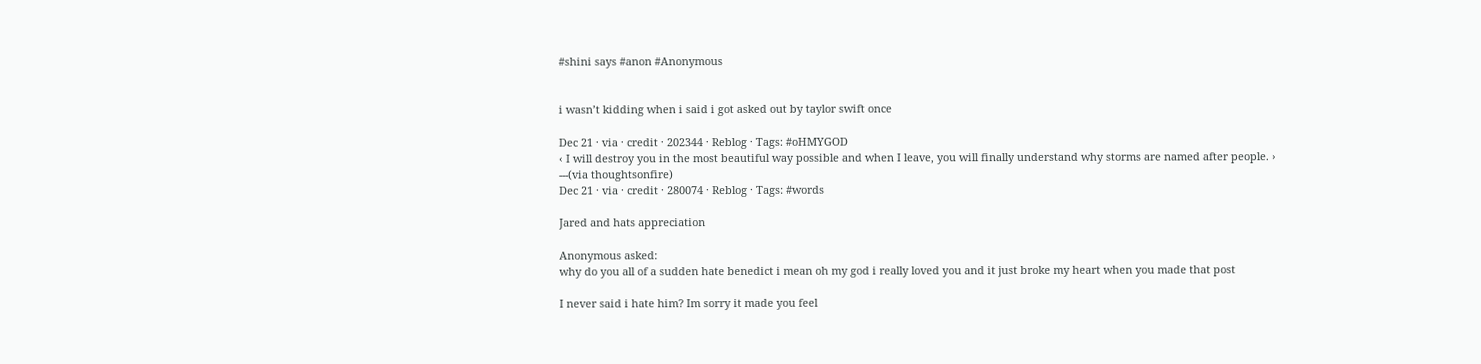#shini says #anon #Anonymous


i wasn’t kidding when i said i got asked out by taylor swift once

Dec 21 · via · credit · 202344 · Reblog · Tags: #oHMYGOD
‹ I will destroy you in the most beautiful way possible and when I leave, you will finally understand why storms are named after people. ›
---(via thoughtsonfire)
Dec 21 · via · credit · 280074 · Reblog · Tags: #words

Jared and hats appreciation

Anonymous asked:
why do you all of a sudden hate benedict i mean oh my god i really loved you and it just broke my heart when you made that post

I never said i hate him? Im sorry it made you feel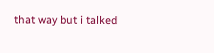that way but i talked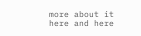more about it here and here